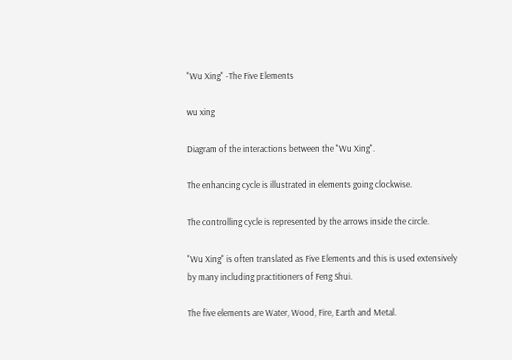"Wu Xing" -The Five Elements

wu xing

Diagram of the interactions between the "Wu Xing".

The enhancing cycle is illustrated in elements going clockwise.

The controlling cycle is represented by the arrows inside the circle.

"Wu Xing" is often translated as Five Elements and this is used extensively by many including practitioners of Feng Shui.

The five elements are Water, Wood, Fire, Earth and Metal.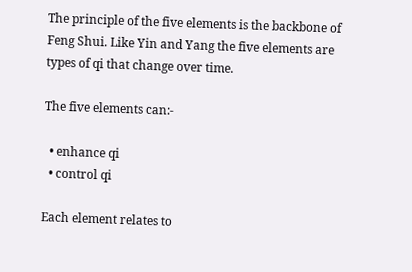The principle of the five elements is the backbone of Feng Shui. Like Yin and Yang the five elements are types of qi that change over time.

The five elements can:-

  • enhance qi
  • control qi

Each element relates to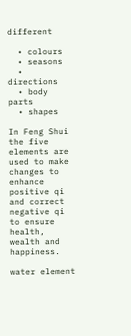different

  • colours
  • seasons
  • directions
  • body parts
  • shapes

In Feng Shui the five elements are used to make changes to enhance positive qi and correct negative qi to ensure health, wealth and happiness.

water element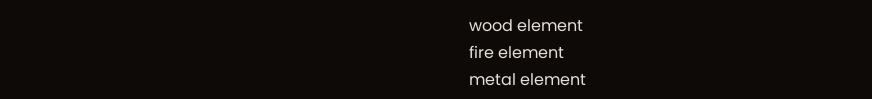wood element
fire element
metal element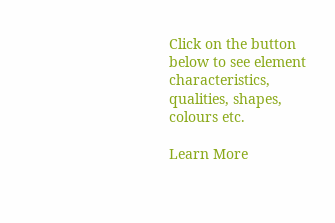Click on the button below to see element characteristics, qualities, shapes, colours etc.

Learn More